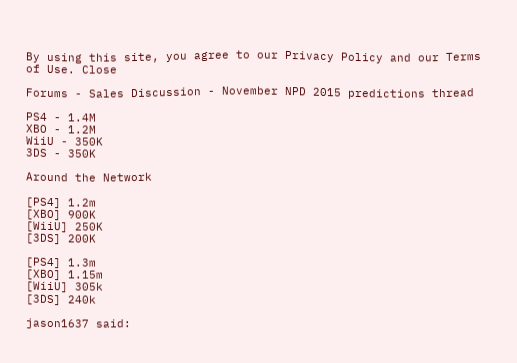By using this site, you agree to our Privacy Policy and our Terms of Use. Close

Forums - Sales Discussion - November NPD 2015 predictions thread

PS4 - 1.4M
XBO - 1.2M
WiiU - 350K
3DS - 350K

Around the Network

[PS4] 1.2m
[XBO] 900K
[WiiU] 250K
[3DS] 200K

[PS4] 1.3m
[XBO] 1.15m
[WiiU] 305k
[3DS] 240k

jason1637 said: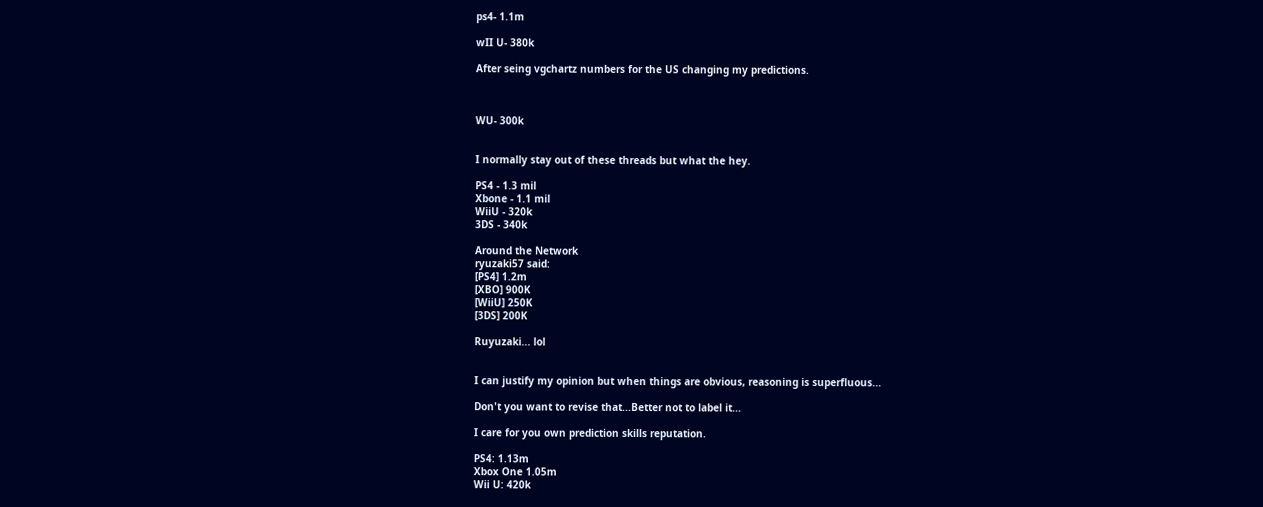ps4- 1.1m

wII U- 380k

After seing vgchartz numbers for the US changing my predictions.



WU- 300k


I normally stay out of these threads but what the hey.

PS4 - 1.3 mil
Xbone - 1.1 mil
WiiU - 320k
3DS - 340k

Around the Network
ryuzaki57 said:
[PS4] 1.2m
[XBO] 900K
[WiiU] 250K
[3DS] 200K

Ruyuzaki... lol


I can justify my opinion but when things are obvious, reasoning is superfluous...

Don't you want to revise that...Better not to label it...

Ι care for you own prediction skills reputation.

PS4: 1.13m
Xbox One 1.05m
Wii U: 420k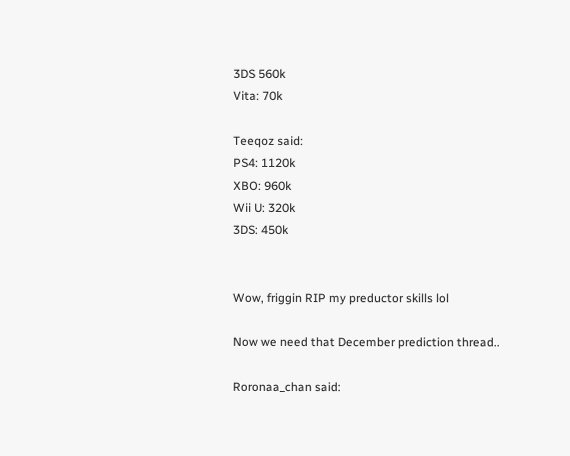3DS 560k
Vita: 70k

Teeqoz said:
PS4: 1120k
XBO: 960k
Wii U: 320k
3DS: 450k


Wow, friggin RIP my preductor skills lol

Now we need that December prediction thread..

Roronaa_chan said: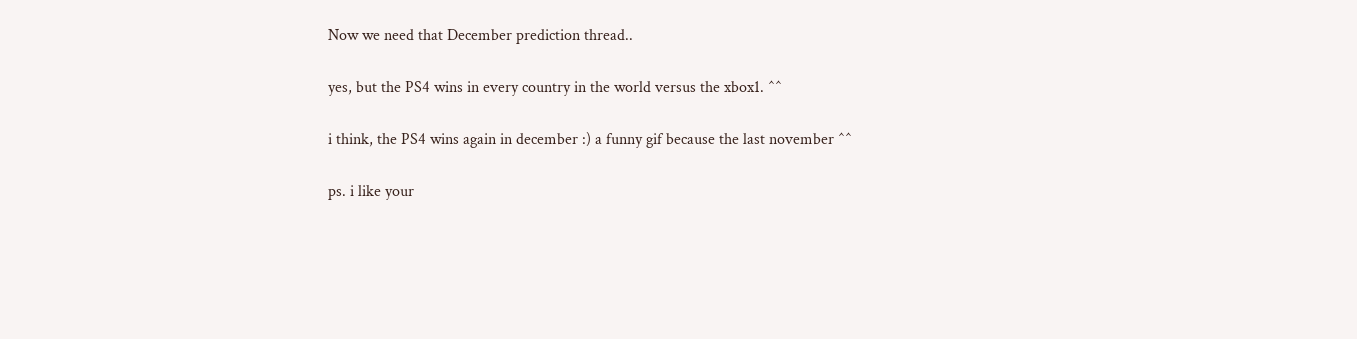Now we need that December prediction thread..

yes, but the PS4 wins in every country in the world versus the xbox1. ^^

i think, the PS4 wins again in december :) a funny gif because the last november ^^

ps. i like your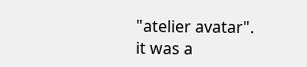"atelier avatar". it was a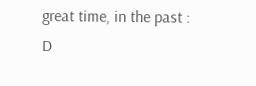great time, in the past : D